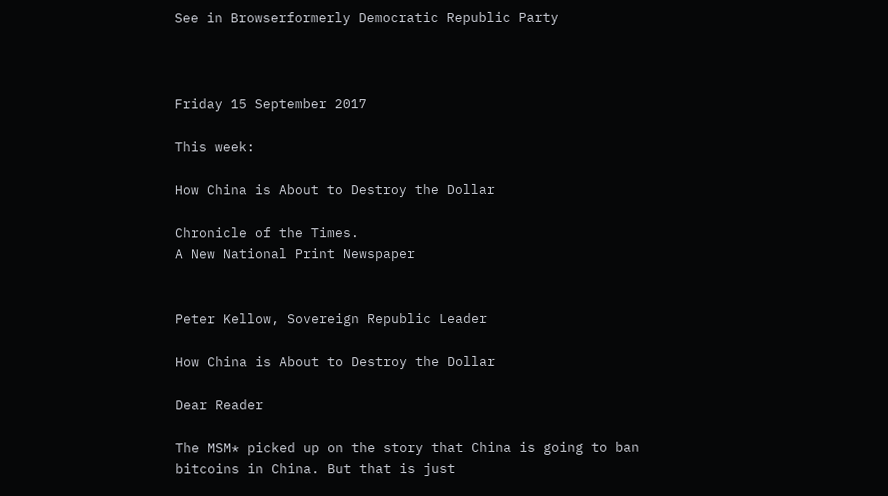See in Browserformerly Democratic Republic Party



Friday 15 September 2017

This week:

How China is About to Destroy the Dollar

Chronicle of the Times.
A New National Print Newspaper


Peter Kellow, Sovereign Republic Leader

How China is About to Destroy the Dollar

Dear Reader

The MSM* picked up on the story that China is going to ban bitcoins in China. But that is just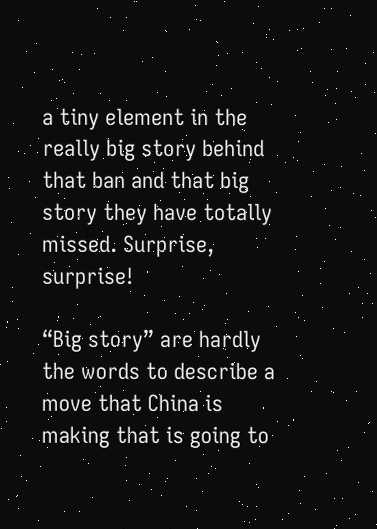a tiny element in the really big story behind that ban and that big story they have totally missed. Surprise, surprise!

“Big story” are hardly the words to describe a move that China is making that is going to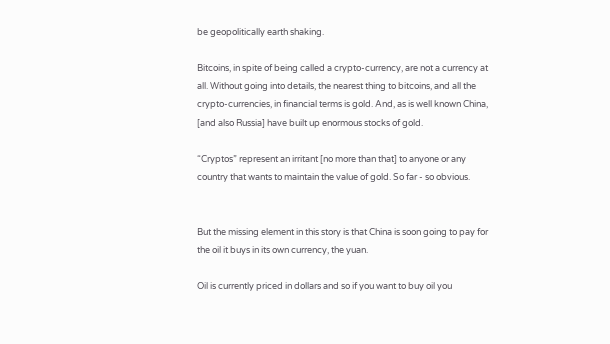be geopolitically earth shaking.

Bitcoins, in spite of being called a crypto-currency, are not a currency at all. Without going into details, the nearest thing to bitcoins, and all the crypto-currencies, in financial terms is gold. And, as is well known China, [and also Russia] have built up enormous stocks of gold.

“Cryptos” represent an irritant [no more than that] to anyone or any country that wants to maintain the value of gold. So far - so obvious.


But the missing element in this story is that China is soon going to pay for the oil it buys in its own currency, the yuan.

Oil is currently priced in dollars and so if you want to buy oil you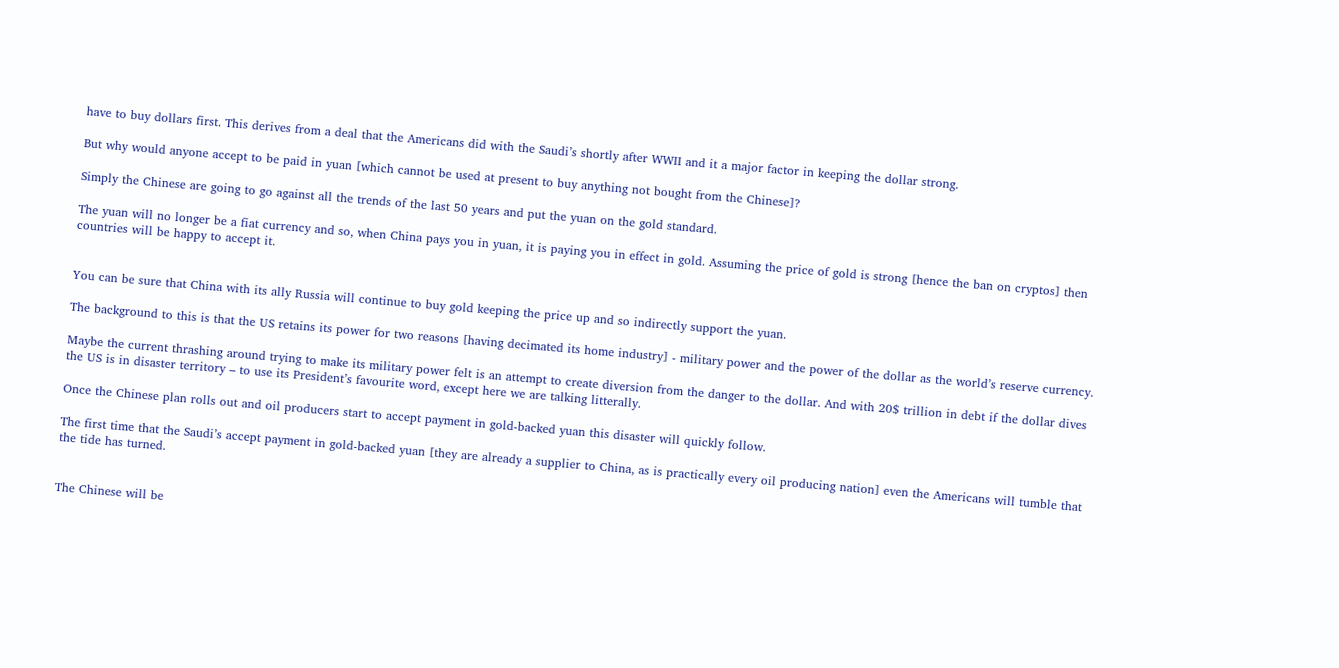have to buy dollars first. This derives from a deal that the Americans did with the Saudi’s shortly after WWII and it a major factor in keeping the dollar strong.

But why would anyone accept to be paid in yuan [which cannot be used at present to buy anything not bought from the Chinese]?

Simply the Chinese are going to go against all the trends of the last 50 years and put the yuan on the gold standard.

The yuan will no longer be a fiat currency and so, when China pays you in yuan, it is paying you in effect in gold. Assuming the price of gold is strong [hence the ban on cryptos] then countries will be happy to accept it.


You can be sure that China with its ally Russia will continue to buy gold keeping the price up and so indirectly support the yuan.

The background to this is that the US retains its power for two reasons [having decimated its home industry] - military power and the power of the dollar as the world’s reserve currency.

Maybe the current thrashing around trying to make its military power felt is an attempt to create diversion from the danger to the dollar. And with 20$ trillion in debt if the dollar dives the US is in disaster territory – to use its President’s favourite word, except here we are talking litterally.

Once the Chinese plan rolls out and oil producers start to accept payment in gold-backed yuan this disaster will quickly follow.

The first time that the Saudi’s accept payment in gold-backed yuan [they are already a supplier to China, as is practically every oil producing nation] even the Americans will tumble that the tide has turned.


The Chinese will be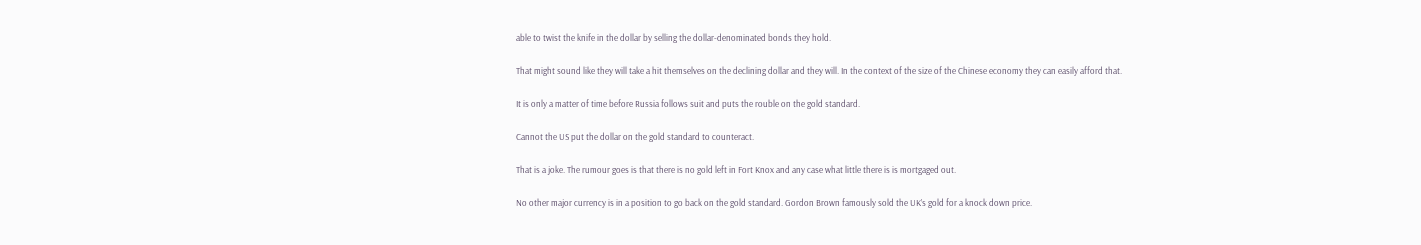able to twist the knife in the dollar by selling the dollar-denominated bonds they hold.

That might sound like they will take a hit themselves on the declining dollar and they will. In the context of the size of the Chinese economy they can easily afford that.

It is only a matter of time before Russia follows suit and puts the rouble on the gold standard.

Cannot the US put the dollar on the gold standard to counteract.

That is a joke. The rumour goes is that there is no gold left in Fort Knox and any case what little there is is mortgaged out.

No other major currency is in a position to go back on the gold standard. Gordon Brown famously sold the UK’s gold for a knock down price.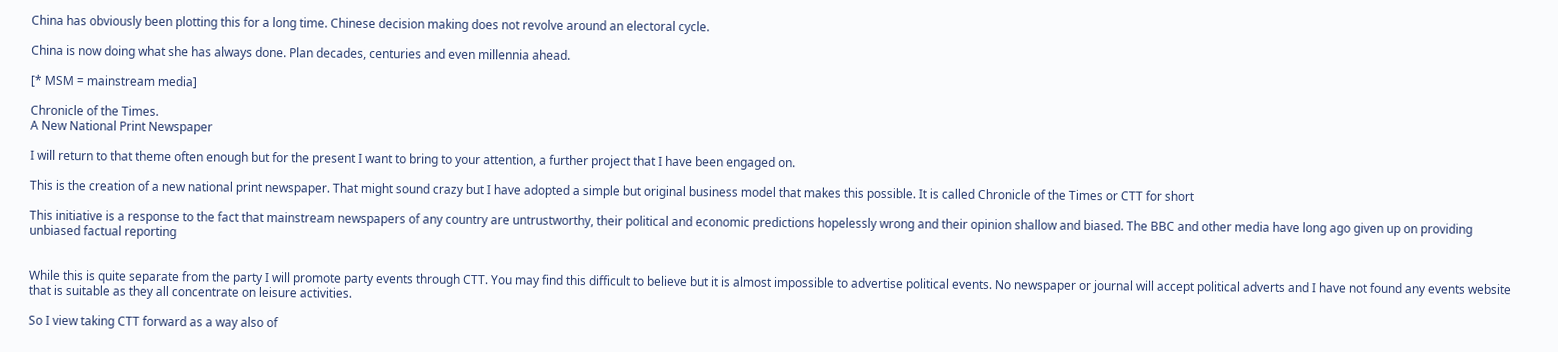China has obviously been plotting this for a long time. Chinese decision making does not revolve around an electoral cycle.

China is now doing what she has always done. Plan decades, centuries and even millennia ahead.

[* MSM = mainstream media]

Chronicle of the Times.
A New National Print Newspaper

I will return to that theme often enough but for the present I want to bring to your attention, a further project that I have been engaged on.

This is the creation of a new national print newspaper. That might sound crazy but I have adopted a simple but original business model that makes this possible. It is called Chronicle of the Times or CTT for short

This initiative is a response to the fact that mainstream newspapers of any country are untrustworthy, their political and economic predictions hopelessly wrong and their opinion shallow and biased. The BBC and other media have long ago given up on providing unbiased factual reporting


While this is quite separate from the party I will promote party events through CTT. You may find this difficult to believe but it is almost impossible to advertise political events. No newspaper or journal will accept political adverts and I have not found any events website that is suitable as they all concentrate on leisure activities.

So I view taking CTT forward as a way also of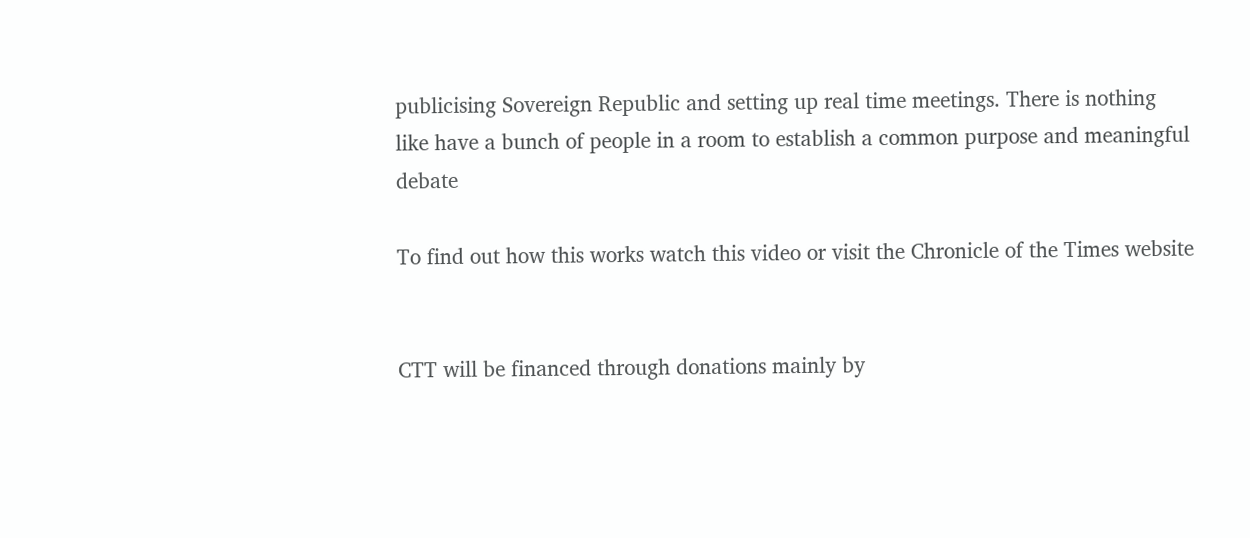publicising Sovereign Republic and setting up real time meetings. There is nothing like have a bunch of people in a room to establish a common purpose and meaningful debate

To find out how this works watch this video or visit the Chronicle of the Times website


CTT will be financed through donations mainly by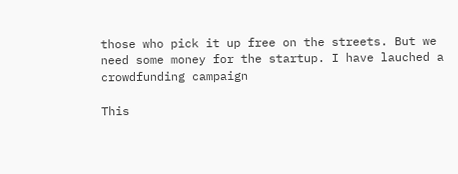those who pick it up free on the streets. But we need some money for the startup. I have lauched a crowdfunding campaign

This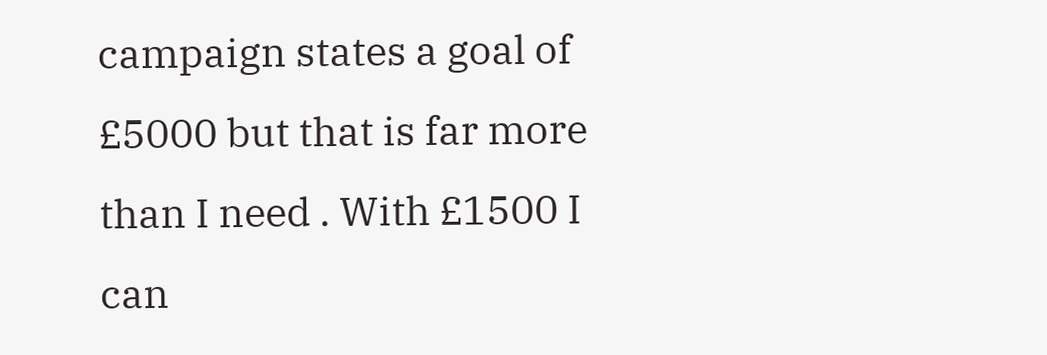campaign states a goal of £5000 but that is far more than I need . With £1500 I can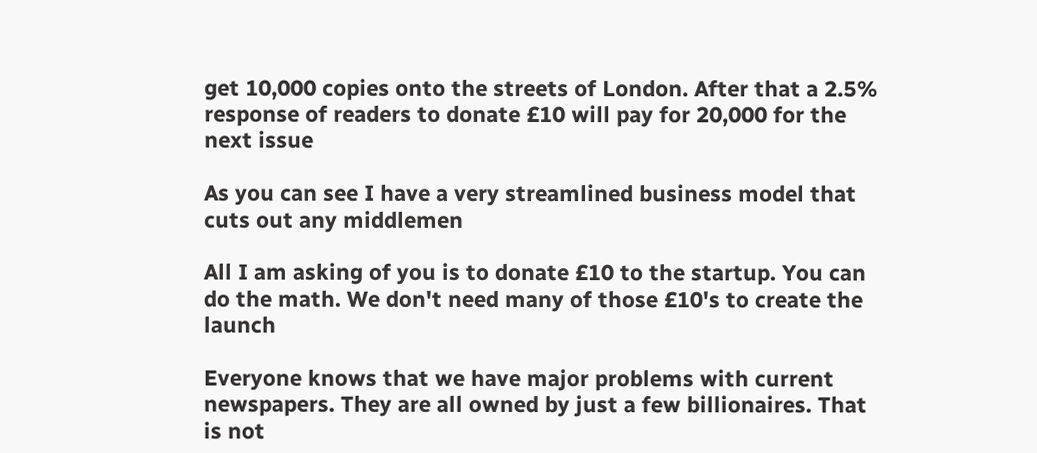get 10,000 copies onto the streets of London. After that a 2.5% response of readers to donate £10 will pay for 20,000 for the next issue

As you can see I have a very streamlined business model that cuts out any middlemen

All I am asking of you is to donate £10 to the startup. You can do the math. We don't need many of those £10's to create the launch

Everyone knows that we have major problems with current newspapers. They are all owned by just a few billionaires. That is not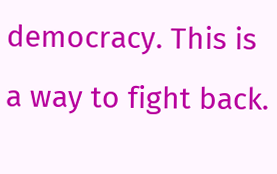democracy. This is a way to fight back.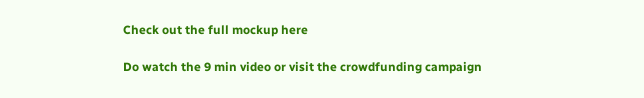Check out the full mockup here

Do watch the 9 min video or visit the crowdfunding campaign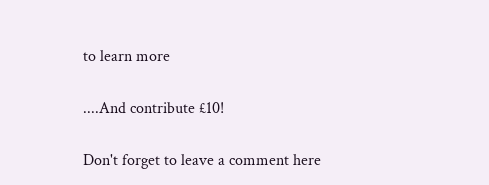to learn more

....And contribute £10!

Don't forget to leave a comment here